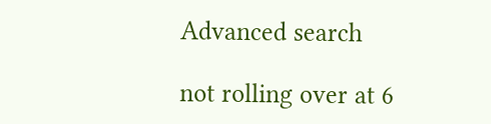Advanced search

not rolling over at 6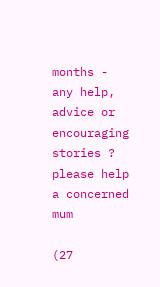months - any help, advice or encouraging stories ? please help a concerned mum

(27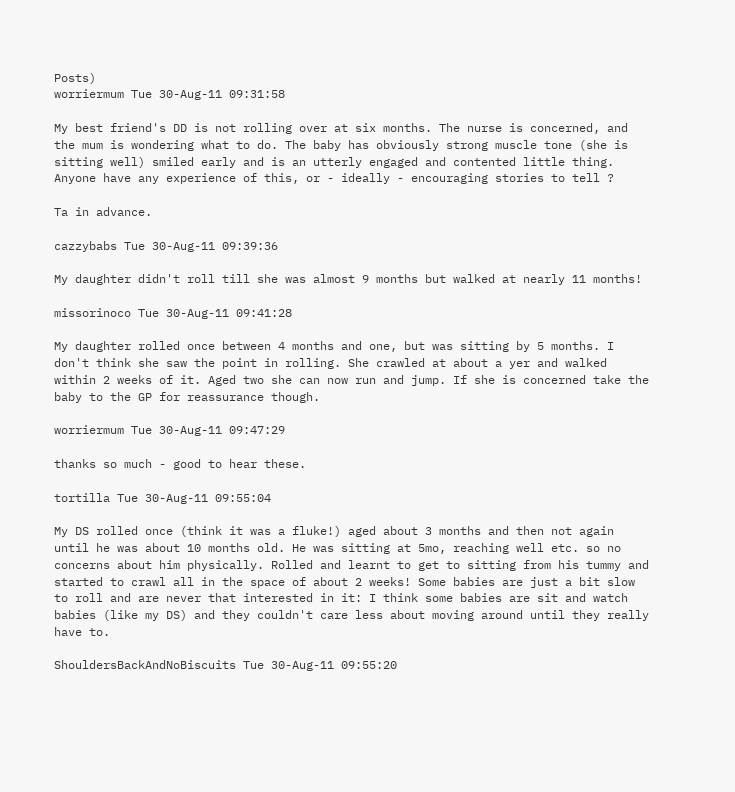Posts)
worriermum Tue 30-Aug-11 09:31:58

My best friend's DD is not rolling over at six months. The nurse is concerned, and the mum is wondering what to do. The baby has obviously strong muscle tone (she is sitting well) smiled early and is an utterly engaged and contented little thing. Anyone have any experience of this, or - ideally - encouraging stories to tell ?

Ta in advance.

cazzybabs Tue 30-Aug-11 09:39:36

My daughter didn't roll till she was almost 9 months but walked at nearly 11 months!

missorinoco Tue 30-Aug-11 09:41:28

My daughter rolled once between 4 months and one, but was sitting by 5 months. I don't think she saw the point in rolling. She crawled at about a yer and walked within 2 weeks of it. Aged two she can now run and jump. If she is concerned take the baby to the GP for reassurance though.

worriermum Tue 30-Aug-11 09:47:29

thanks so much - good to hear these.

tortilla Tue 30-Aug-11 09:55:04

My DS rolled once (think it was a fluke!) aged about 3 months and then not again until he was about 10 months old. He was sitting at 5mo, reaching well etc. so no concerns about him physically. Rolled and learnt to get to sitting from his tummy and started to crawl all in the space of about 2 weeks! Some babies are just a bit slow to roll and are never that interested in it: I think some babies are sit and watch babies (like my DS) and they couldn't care less about moving around until they really have to.

ShouldersBackAndNoBiscuits Tue 30-Aug-11 09:55:20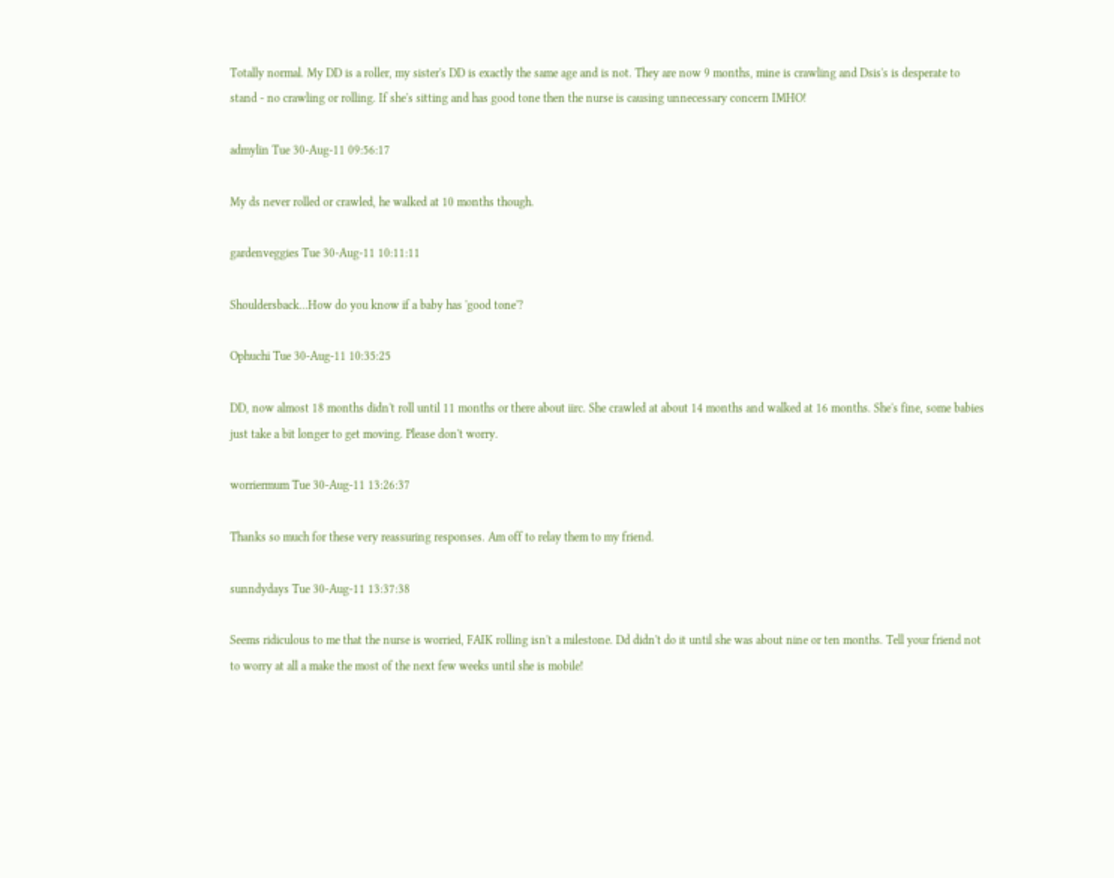Totally normal. My DD is a roller, my sister's DD is exactly the same age and is not. They are now 9 months, mine is crawling and Dsis's is desperate to stand - no crawling or rolling. If she's sitting and has good tone then the nurse is causing unnecessary concern IMHO!

admylin Tue 30-Aug-11 09:56:17

My ds never rolled or crawled, he walked at 10 months though.

gardenveggies Tue 30-Aug-11 10:11:11

Shouldersback...How do you know if a baby has 'good tone'?

Ophuchi Tue 30-Aug-11 10:35:25

DD, now almost 18 months didn't roll until 11 months or there about iirc. She crawled at about 14 months and walked at 16 months. She's fine, some babies just take a bit longer to get moving. Please don't worry.

worriermum Tue 30-Aug-11 13:26:37

Thanks so much for these very reassuring responses. Am off to relay them to my friend.

sunndydays Tue 30-Aug-11 13:37:38

Seems ridiculous to me that the nurse is worried, FAIK rolling isn't a milestone. Dd didn't do it until she was about nine or ten months. Tell your friend not to worry at all a make the most of the next few weeks until she is mobile!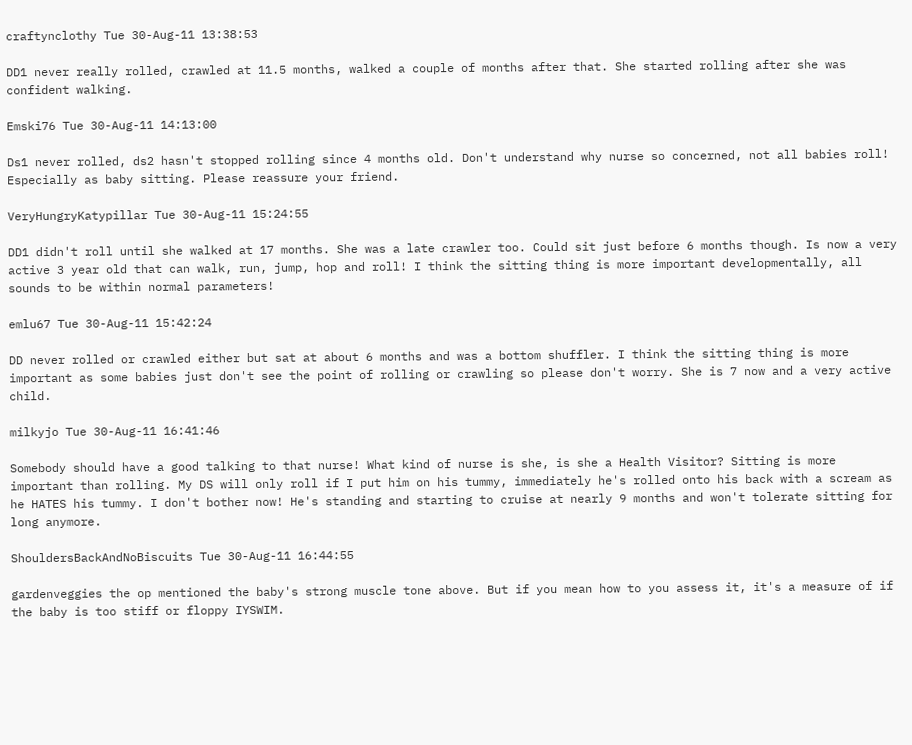craftynclothy Tue 30-Aug-11 13:38:53

DD1 never really rolled, crawled at 11.5 months, walked a couple of months after that. She started rolling after she was confident walking.

Emski76 Tue 30-Aug-11 14:13:00

Ds1 never rolled, ds2 hasn't stopped rolling since 4 months old. Don't understand why nurse so concerned, not all babies roll! Especially as baby sitting. Please reassure your friend.

VeryHungryKatypillar Tue 30-Aug-11 15:24:55

DD1 didn't roll until she walked at 17 months. She was a late crawler too. Could sit just before 6 months though. Is now a very active 3 year old that can walk, run, jump, hop and roll! I think the sitting thing is more important developmentally, all sounds to be within normal parameters!

emlu67 Tue 30-Aug-11 15:42:24

DD never rolled or crawled either but sat at about 6 months and was a bottom shuffler. I think the sitting thing is more important as some babies just don't see the point of rolling or crawling so please don't worry. She is 7 now and a very active child.

milkyjo Tue 30-Aug-11 16:41:46

Somebody should have a good talking to that nurse! What kind of nurse is she, is she a Health Visitor? Sitting is more important than rolling. My DS will only roll if I put him on his tummy, immediately he's rolled onto his back with a scream as he HATES his tummy. I don't bother now! He's standing and starting to cruise at nearly 9 months and won't tolerate sitting for long anymore.

ShouldersBackAndNoBiscuits Tue 30-Aug-11 16:44:55

gardenveggies the op mentioned the baby's strong muscle tone above. But if you mean how to you assess it, it's a measure of if the baby is too stiff or floppy IYSWIM.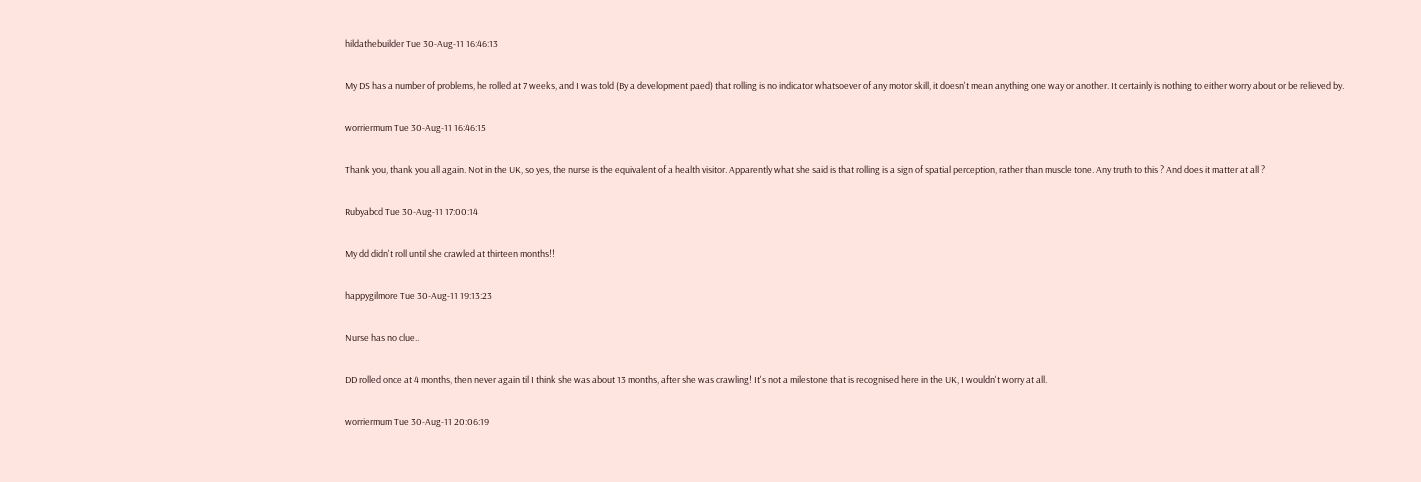hildathebuilder Tue 30-Aug-11 16:46:13

My DS has a number of problems, he rolled at 7 weeks, and I was told (By a development paed) that rolling is no indicator whatsoever of any motor skill, it doesn't mean anything one way or another. It certainly is nothing to either worry about or be relieved by.

worriermum Tue 30-Aug-11 16:46:15

Thank you, thank you all again. Not in the UK, so yes, the nurse is the equivalent of a health visitor. Apparently what she said is that rolling is a sign of spatial perception, rather than muscle tone. Any truth to this ? And does it matter at all ?

Rubyabcd Tue 30-Aug-11 17:00:14

My dd didn't roll until she crawled at thirteen months!!

happygilmore Tue 30-Aug-11 19:13:23

Nurse has no clue..

DD rolled once at 4 months, then never again til I think she was about 13 months, after she was crawling! It's not a milestone that is recognised here in the UK, I wouldn't worry at all.

worriermum Tue 30-Aug-11 20:06:19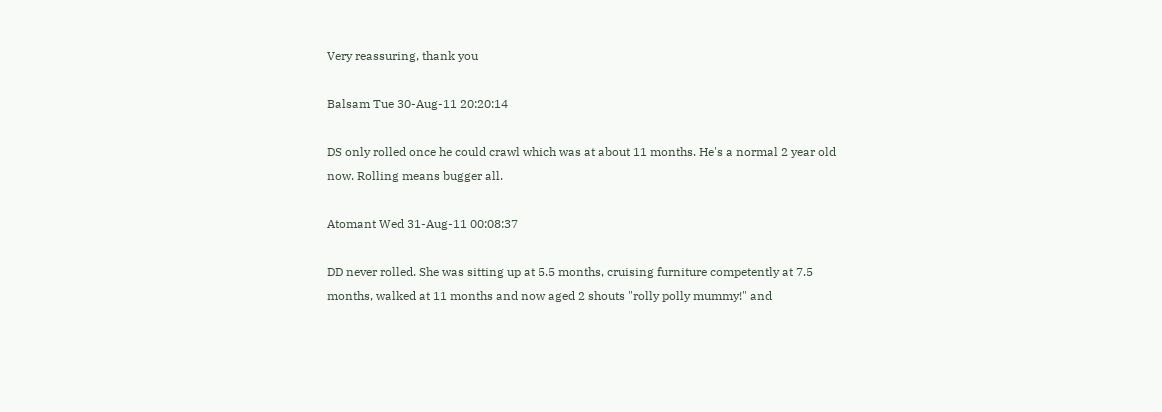Very reassuring, thank you

Balsam Tue 30-Aug-11 20:20:14

DS only rolled once he could crawl which was at about 11 months. He's a normal 2 year old now. Rolling means bugger all.

Atomant Wed 31-Aug-11 00:08:37

DD never rolled. She was sitting up at 5.5 months, cruising furniture competently at 7.5 months, walked at 11 months and now aged 2 shouts "rolly polly mummy!" and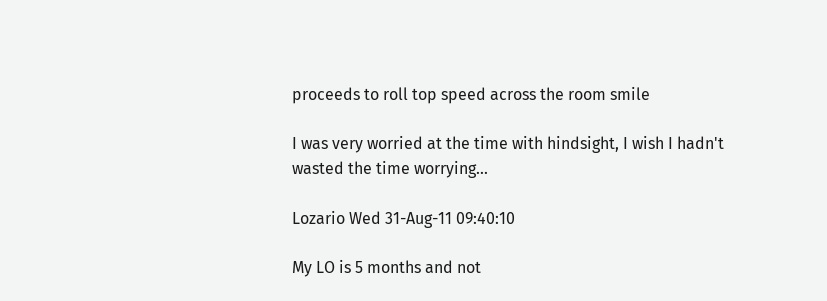proceeds to roll top speed across the room smile

I was very worried at the time with hindsight, I wish I hadn't wasted the time worrying...

Lozario Wed 31-Aug-11 09:40:10

My LO is 5 months and not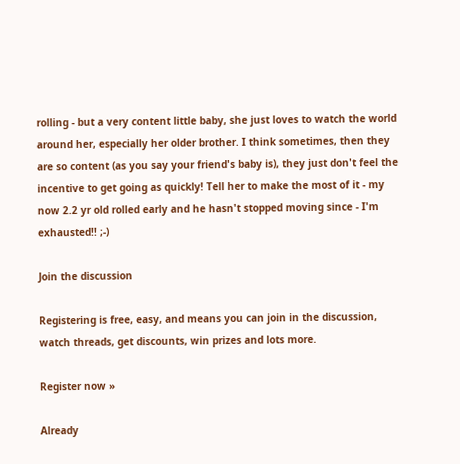rolling - but a very content little baby, she just loves to watch the world around her, especially her older brother. I think sometimes, then they are so content (as you say your friend's baby is), they just don't feel the incentive to get going as quickly! Tell her to make the most of it - my now 2.2 yr old rolled early and he hasn't stopped moving since - I'm exhausted!! ;-)

Join the discussion

Registering is free, easy, and means you can join in the discussion, watch threads, get discounts, win prizes and lots more.

Register now »

Already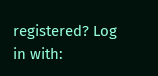registered? Log in with: